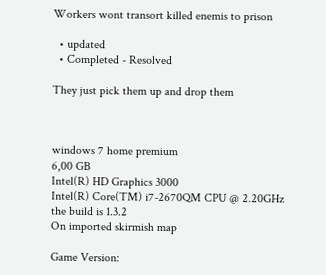Workers wont transort killed enemis to prison

  • updated
  • Completed - Resolved

They just pick them up and drop them



windows 7 home premium
6,00 GB
Intel(R) HD Graphics 3000
Intel(R) Core(TM) i7-2670QM CPU @ 2.20GHz
the build is 1.3.2
On imported skirmish map

Game Version: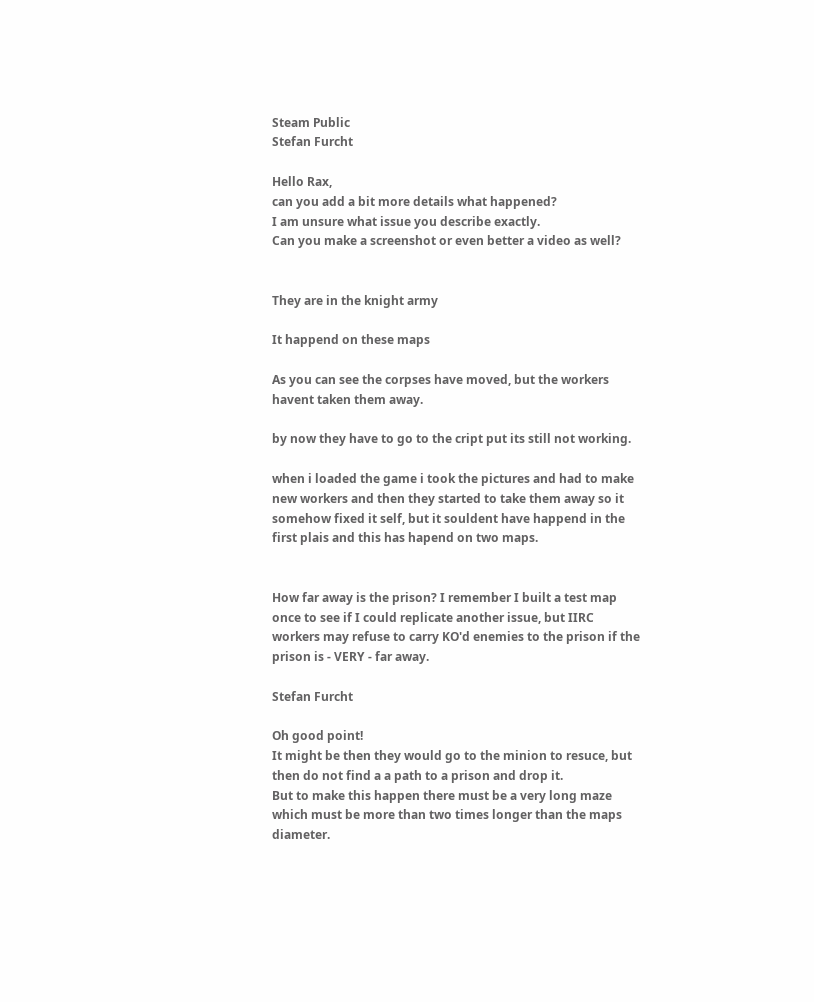Steam Public
Stefan Furcht

Hello Rax,
can you add a bit more details what happened?
I am unsure what issue you describe exactly.
Can you make a screenshot or even better a video as well?


They are in the knight army

It happend on these maps

As you can see the corpses have moved, but the workers havent taken them away.

by now they have to go to the cript put its still not working.

when i loaded the game i took the pictures and had to make new workers and then they started to take them away so it somehow fixed it self, but it souldent have happend in the first plais and this has hapend on two maps.


How far away is the prison? I remember I built a test map once to see if I could replicate another issue, but IIRC workers may refuse to carry KO'd enemies to the prison if the prison is - VERY - far away.

Stefan Furcht

Oh good point!
It might be then they would go to the minion to resuce, but then do not find a a path to a prison and drop it.
But to make this happen there must be a very long maze which must be more than two times longer than the maps diameter.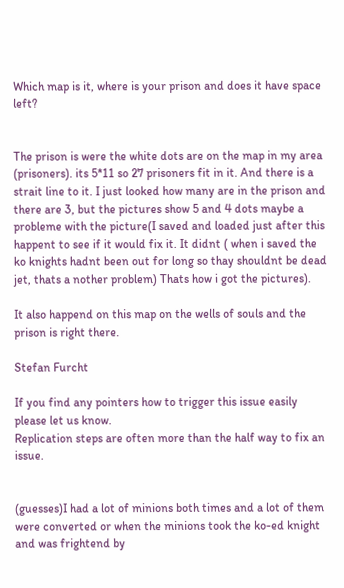Which map is it, where is your prison and does it have space left?


The prison is were the white dots are on the map in my area (prisoners). its 5*11 so 27 prisoners fit in it. And there is a strait line to it. I just looked how many are in the prison and there are 3, but the pictures show 5 and 4 dots maybe a probleme with the picture(I saved and loaded just after this happent to see if it would fix it. It didnt ( when i saved the ko knights hadnt been out for long so thay shouldnt be dead jet, thats a nother problem) Thats how i got the pictures).

It also happend on this map on the wells of souls and the prison is right there.

Stefan Furcht

If you find any pointers how to trigger this issue easily please let us know.
Replication steps are often more than the half way to fix an issue.


(guesses)I had a lot of minions both times and a lot of them were converted or when the minions took the ko-ed knight and was frightend by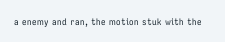a enemy and ran, the motion stuk with the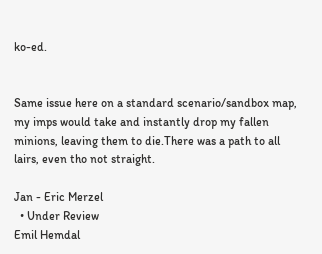ko-ed.


Same issue here on a standard scenario/sandbox map, my imps would take and instantly drop my fallen minions, leaving them to die.There was a path to all lairs, even tho not straight.

Jan - Eric Merzel
  • Under Review
Emil Hemdal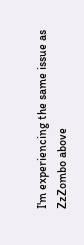I'm experiencing the same issue as ZzZombo above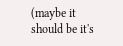(maybe it should be it's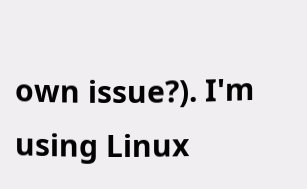own issue?). I'm using Linux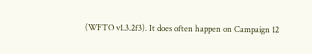(WFTO v1.3.2f3). It does often happen on Campaign 12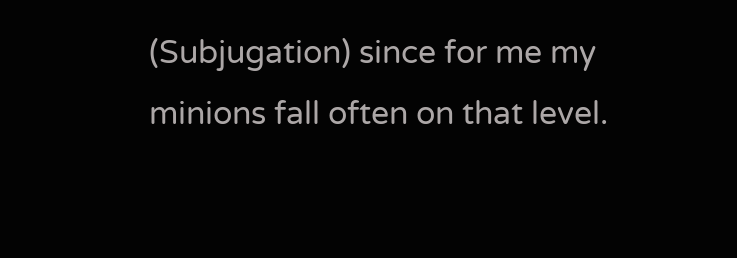(Subjugation) since for me my minions fall often on that level.